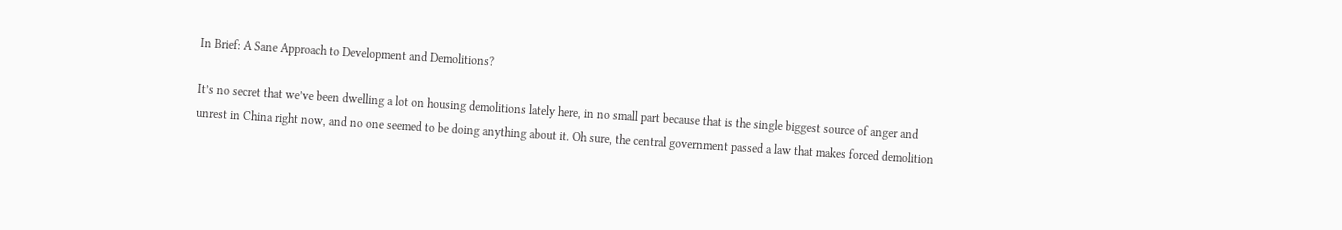In Brief: A Sane Approach to Development and Demolitions?

It’s no secret that we’ve been dwelling a lot on housing demolitions lately here, in no small part because that is the single biggest source of anger and unrest in China right now, and no one seemed to be doing anything about it. Oh sure, the central government passed a law that makes forced demolition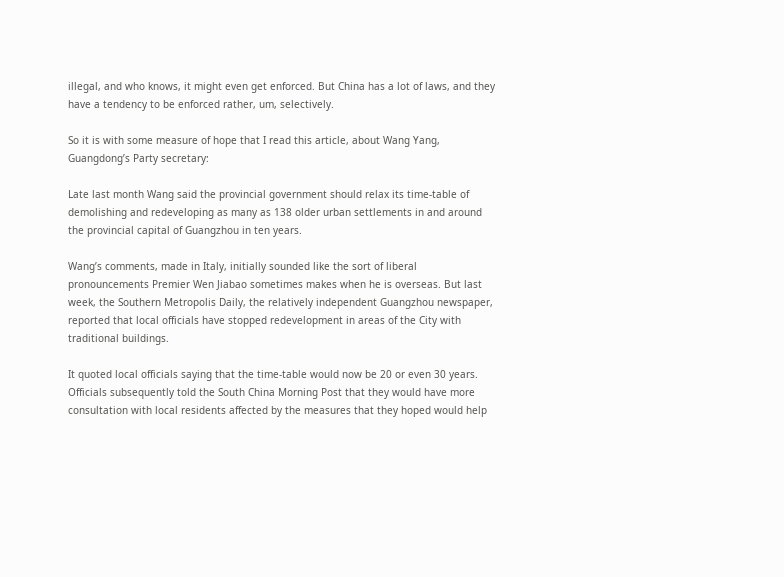illegal, and who knows, it might even get enforced. But China has a lot of laws, and they have a tendency to be enforced rather, um, selectively.

So it is with some measure of hope that I read this article, about Wang Yang, Guangdong’s Party secretary:

Late last month Wang said the provincial government should relax its time-table of demolishing and redeveloping as many as 138 older urban settlements in and around the provincial capital of Guangzhou in ten years.

Wang’s comments, made in Italy, initially sounded like the sort of liberal pronouncements Premier Wen Jiabao sometimes makes when he is overseas. But last week, the Southern Metropolis Daily, the relatively independent Guangzhou newspaper, reported that local officials have stopped redevelopment in areas of the City with traditional buildings.

It quoted local officials saying that the time-table would now be 20 or even 30 years. Officials subsequently told the South China Morning Post that they would have more consultation with local residents affected by the measures that they hoped would help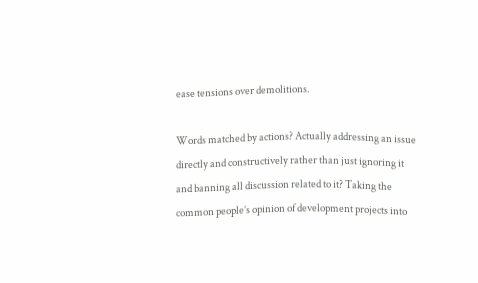ease tensions over demolitions.

Words matched by actions? Actually addressing an issue directly and constructively rather than just ignoring it and banning all discussion related to it? Taking the common people’s opinion of development projects into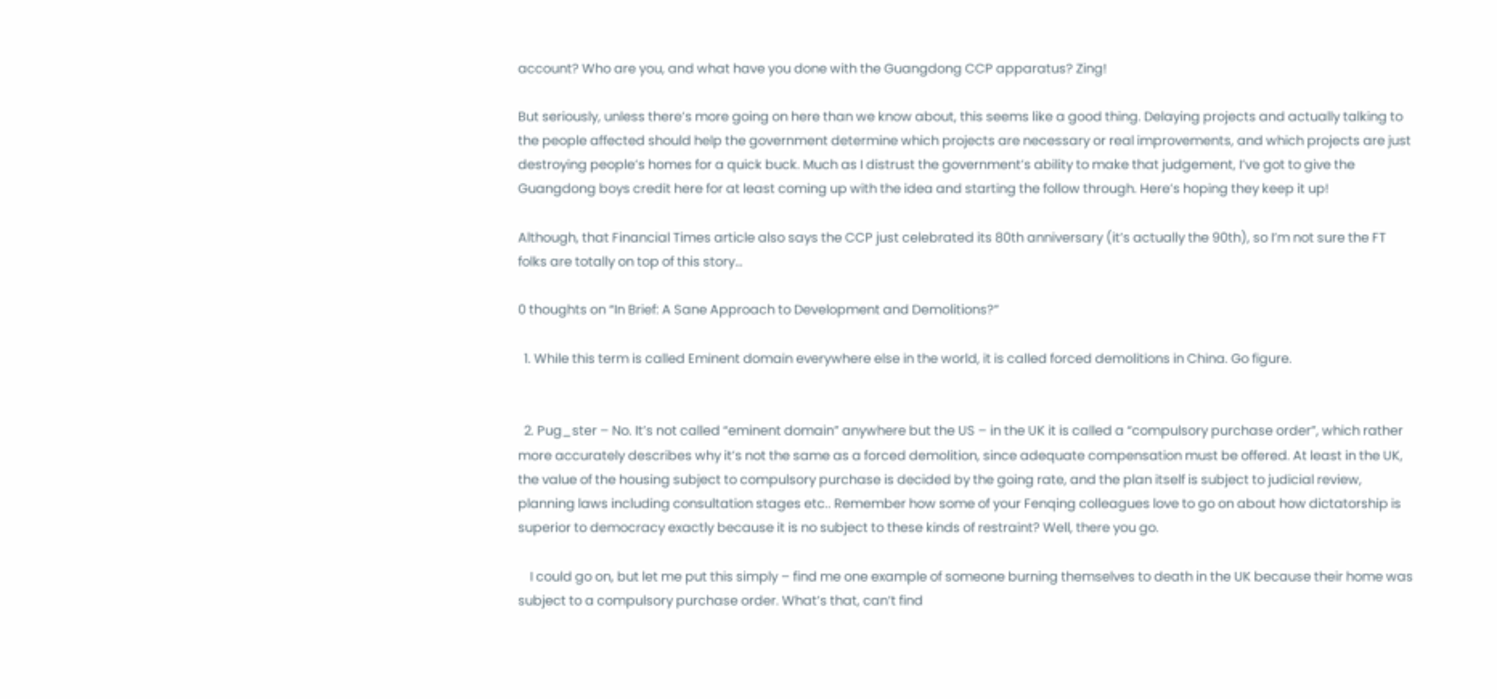account? Who are you, and what have you done with the Guangdong CCP apparatus? Zing!

But seriously, unless there’s more going on here than we know about, this seems like a good thing. Delaying projects and actually talking to the people affected should help the government determine which projects are necessary or real improvements, and which projects are just destroying people’s homes for a quick buck. Much as I distrust the government’s ability to make that judgement, I’ve got to give the Guangdong boys credit here for at least coming up with the idea and starting the follow through. Here’s hoping they keep it up!

Although, that Financial Times article also says the CCP just celebrated its 80th anniversary (it’s actually the 90th), so I’m not sure the FT folks are totally on top of this story…

0 thoughts on “In Brief: A Sane Approach to Development and Demolitions?”

  1. While this term is called Eminent domain everywhere else in the world, it is called forced demolitions in China. Go figure.


  2. Pug_ster – No. It’s not called “eminent domain” anywhere but the US – in the UK it is called a “compulsory purchase order”, which rather more accurately describes why it’s not the same as a forced demolition, since adequate compensation must be offered. At least in the UK, the value of the housing subject to compulsory purchase is decided by the going rate, and the plan itself is subject to judicial review, planning laws including consultation stages etc.. Remember how some of your Fenqing colleagues love to go on about how dictatorship is superior to democracy exactly because it is no subject to these kinds of restraint? Well, there you go.

    I could go on, but let me put this simply – find me one example of someone burning themselves to death in the UK because their home was subject to a compulsory purchase order. What’s that, can’t find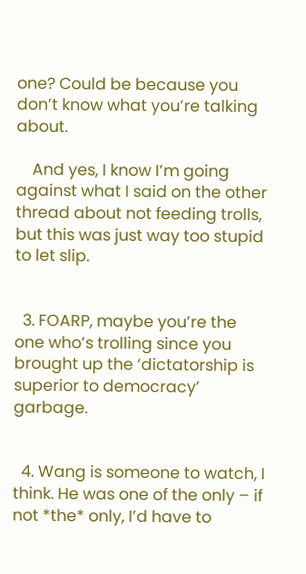one? Could be because you don’t know what you’re talking about.

    And yes, I know I’m going against what I said on the other thread about not feeding trolls, but this was just way too stupid to let slip.


  3. FOARP, maybe you’re the one who’s trolling since you brought up the ‘dictatorship is superior to democracy’ garbage.


  4. Wang is someone to watch, I think. He was one of the only – if not *the* only, I’d have to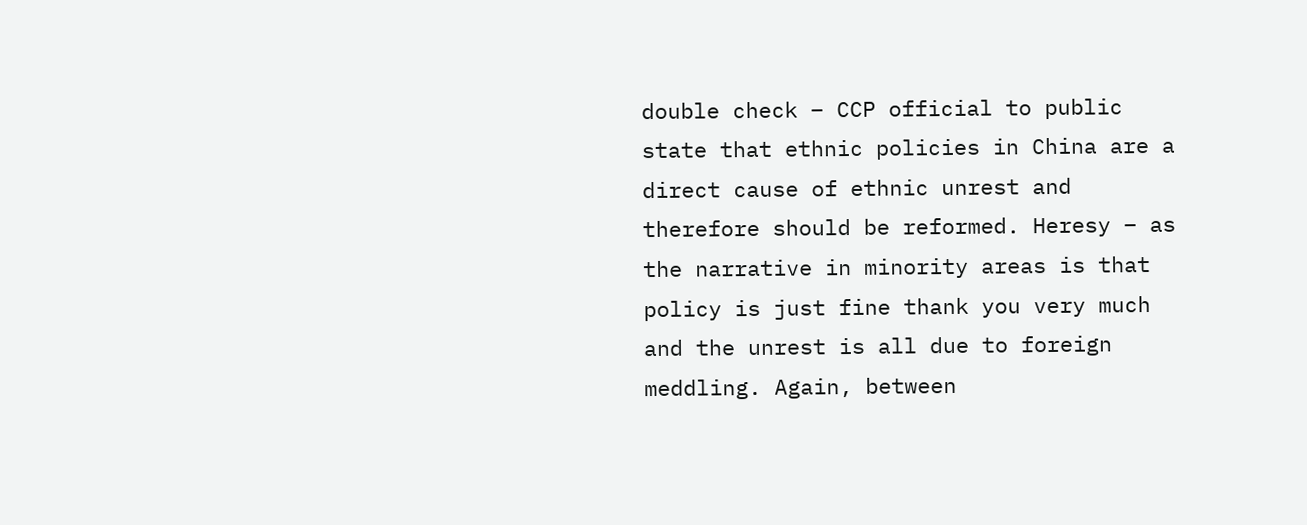double check – CCP official to public state that ethnic policies in China are a direct cause of ethnic unrest and therefore should be reformed. Heresy – as the narrative in minority areas is that policy is just fine thank you very much and the unrest is all due to foreign meddling. Again, between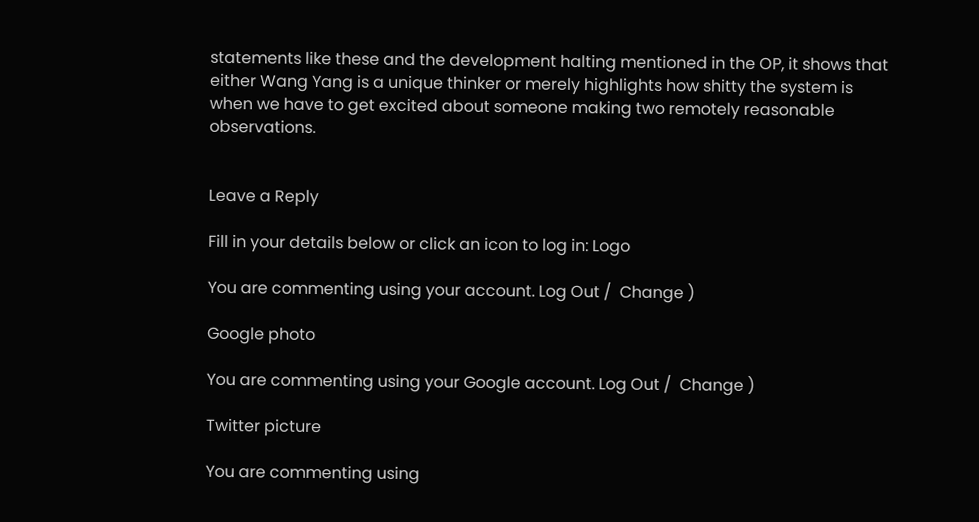statements like these and the development halting mentioned in the OP, it shows that either Wang Yang is a unique thinker or merely highlights how shitty the system is when we have to get excited about someone making two remotely reasonable observations.


Leave a Reply

Fill in your details below or click an icon to log in: Logo

You are commenting using your account. Log Out /  Change )

Google photo

You are commenting using your Google account. Log Out /  Change )

Twitter picture

You are commenting using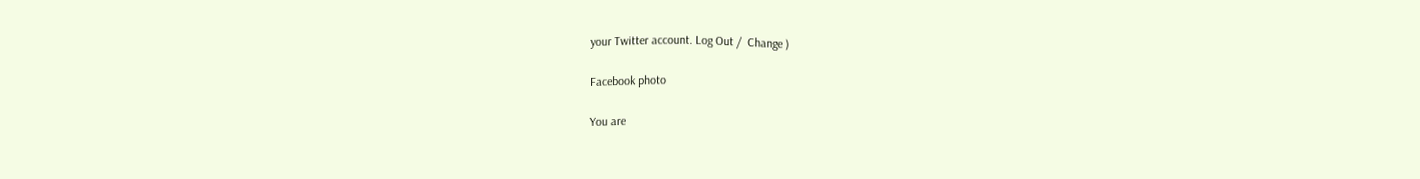your Twitter account. Log Out /  Change )

Facebook photo

You are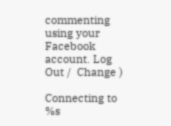commenting using your Facebook account. Log Out /  Change )

Connecting to %s